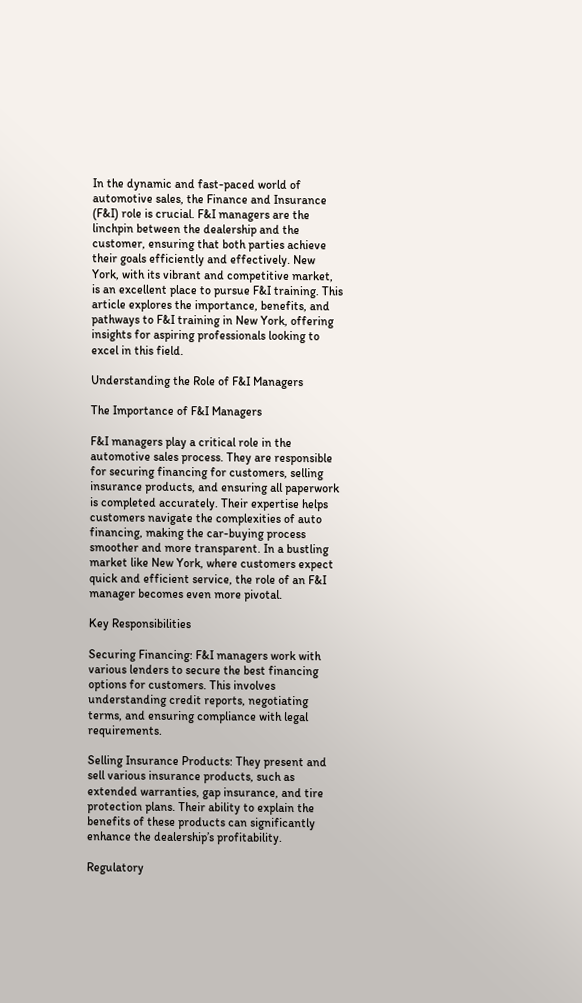In the dynamic and fast-paced world of automotive sales, the Finance and Insurance (F&I) role is crucial. F&I managers are the linchpin between the dealership and the customer, ensuring that both parties achieve their goals efficiently and effectively. New York, with its vibrant and competitive market, is an excellent place to pursue F&I training. This article explores the importance, benefits, and pathways to F&I training in New York, offering insights for aspiring professionals looking to excel in this field.

Understanding the Role of F&I Managers

The Importance of F&I Managers

F&I managers play a critical role in the automotive sales process. They are responsible for securing financing for customers, selling insurance products, and ensuring all paperwork is completed accurately. Their expertise helps customers navigate the complexities of auto financing, making the car-buying process smoother and more transparent. In a bustling market like New York, where customers expect quick and efficient service, the role of an F&I manager becomes even more pivotal.

Key Responsibilities

Securing Financing: F&I managers work with various lenders to secure the best financing options for customers. This involves understanding credit reports, negotiating terms, and ensuring compliance with legal requirements.

Selling Insurance Products: They present and sell various insurance products, such as extended warranties, gap insurance, and tire protection plans. Their ability to explain the benefits of these products can significantly enhance the dealership’s profitability.

Regulatory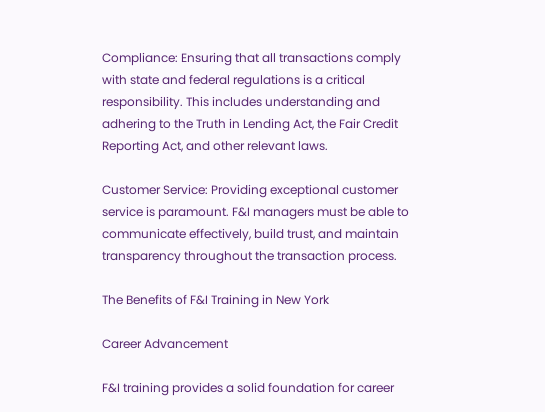Compliance: Ensuring that all transactions comply with state and federal regulations is a critical responsibility. This includes understanding and adhering to the Truth in Lending Act, the Fair Credit Reporting Act, and other relevant laws.

Customer Service: Providing exceptional customer service is paramount. F&I managers must be able to communicate effectively, build trust, and maintain transparency throughout the transaction process.

The Benefits of F&I Training in New York

Career Advancement

F&I training provides a solid foundation for career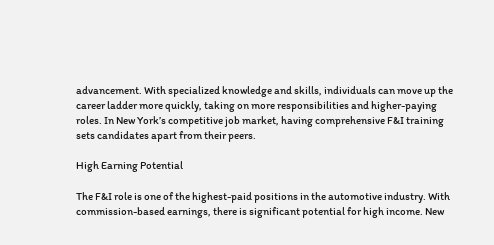advancement. With specialized knowledge and skills, individuals can move up the career ladder more quickly, taking on more responsibilities and higher-paying roles. In New York’s competitive job market, having comprehensive F&I training sets candidates apart from their peers.

High Earning Potential

The F&I role is one of the highest-paid positions in the automotive industry. With commission-based earnings, there is significant potential for high income. New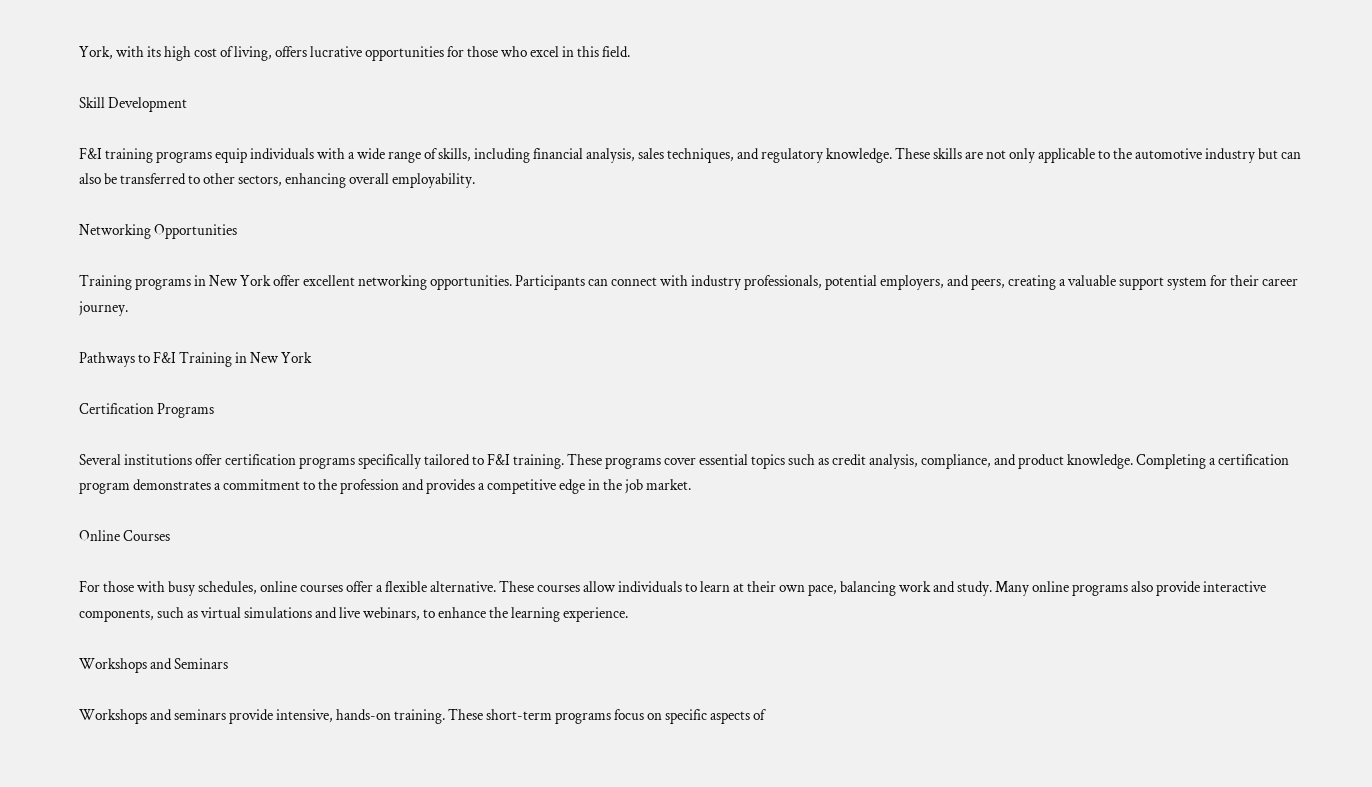York, with its high cost of living, offers lucrative opportunities for those who excel in this field.

Skill Development

F&I training programs equip individuals with a wide range of skills, including financial analysis, sales techniques, and regulatory knowledge. These skills are not only applicable to the automotive industry but can also be transferred to other sectors, enhancing overall employability.

Networking Opportunities

Training programs in New York offer excellent networking opportunities. Participants can connect with industry professionals, potential employers, and peers, creating a valuable support system for their career journey.

Pathways to F&I Training in New York

Certification Programs

Several institutions offer certification programs specifically tailored to F&I training. These programs cover essential topics such as credit analysis, compliance, and product knowledge. Completing a certification program demonstrates a commitment to the profession and provides a competitive edge in the job market.

Online Courses

For those with busy schedules, online courses offer a flexible alternative. These courses allow individuals to learn at their own pace, balancing work and study. Many online programs also provide interactive components, such as virtual simulations and live webinars, to enhance the learning experience.

Workshops and Seminars

Workshops and seminars provide intensive, hands-on training. These short-term programs focus on specific aspects of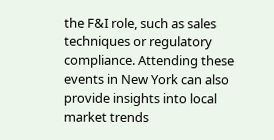the F&I role, such as sales techniques or regulatory compliance. Attending these events in New York can also provide insights into local market trends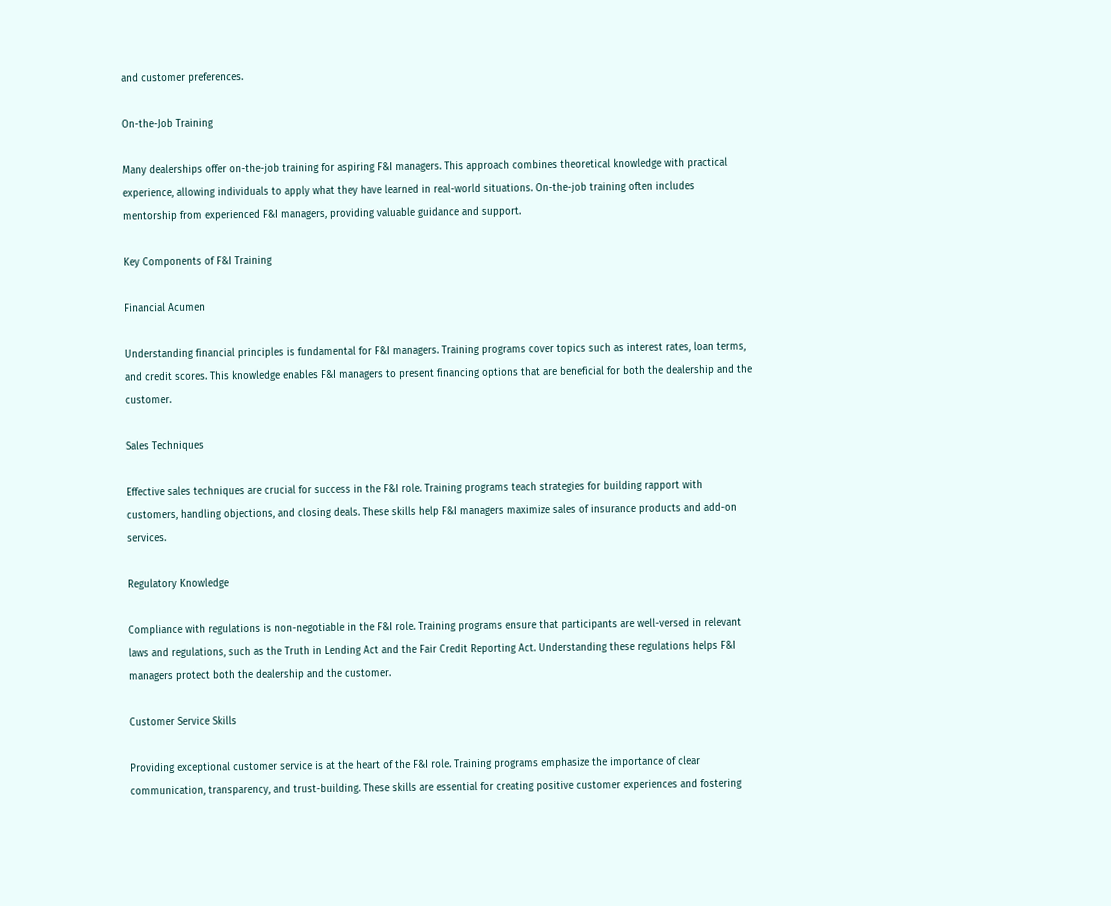and customer preferences.

On-the-Job Training

Many dealerships offer on-the-job training for aspiring F&I managers. This approach combines theoretical knowledge with practical experience, allowing individuals to apply what they have learned in real-world situations. On-the-job training often includes mentorship from experienced F&I managers, providing valuable guidance and support.

Key Components of F&I Training

Financial Acumen

Understanding financial principles is fundamental for F&I managers. Training programs cover topics such as interest rates, loan terms, and credit scores. This knowledge enables F&I managers to present financing options that are beneficial for both the dealership and the customer.

Sales Techniques

Effective sales techniques are crucial for success in the F&I role. Training programs teach strategies for building rapport with customers, handling objections, and closing deals. These skills help F&I managers maximize sales of insurance products and add-on services.

Regulatory Knowledge

Compliance with regulations is non-negotiable in the F&I role. Training programs ensure that participants are well-versed in relevant laws and regulations, such as the Truth in Lending Act and the Fair Credit Reporting Act. Understanding these regulations helps F&I managers protect both the dealership and the customer.

Customer Service Skills

Providing exceptional customer service is at the heart of the F&I role. Training programs emphasize the importance of clear communication, transparency, and trust-building. These skills are essential for creating positive customer experiences and fostering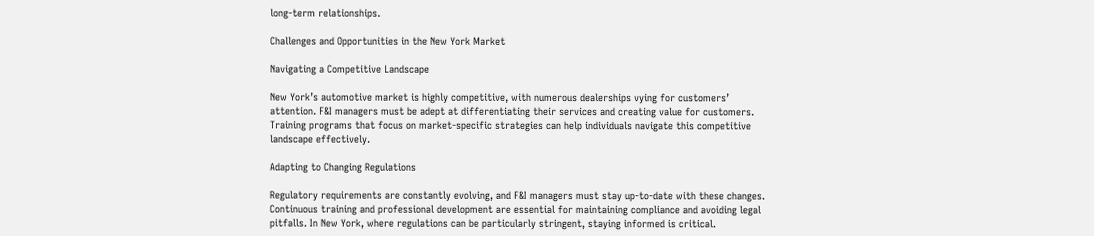long-term relationships.

Challenges and Opportunities in the New York Market

Navigating a Competitive Landscape

New York’s automotive market is highly competitive, with numerous dealerships vying for customers’ attention. F&I managers must be adept at differentiating their services and creating value for customers. Training programs that focus on market-specific strategies can help individuals navigate this competitive landscape effectively.

Adapting to Changing Regulations

Regulatory requirements are constantly evolving, and F&I managers must stay up-to-date with these changes. Continuous training and professional development are essential for maintaining compliance and avoiding legal pitfalls. In New York, where regulations can be particularly stringent, staying informed is critical.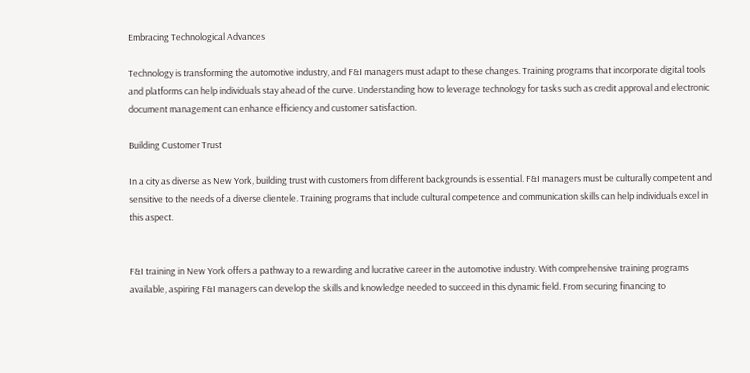Embracing Technological Advances

Technology is transforming the automotive industry, and F&I managers must adapt to these changes. Training programs that incorporate digital tools and platforms can help individuals stay ahead of the curve. Understanding how to leverage technology for tasks such as credit approval and electronic document management can enhance efficiency and customer satisfaction.

Building Customer Trust

In a city as diverse as New York, building trust with customers from different backgrounds is essential. F&I managers must be culturally competent and sensitive to the needs of a diverse clientele. Training programs that include cultural competence and communication skills can help individuals excel in this aspect.


F&I training in New York offers a pathway to a rewarding and lucrative career in the automotive industry. With comprehensive training programs available, aspiring F&I managers can develop the skills and knowledge needed to succeed in this dynamic field. From securing financing to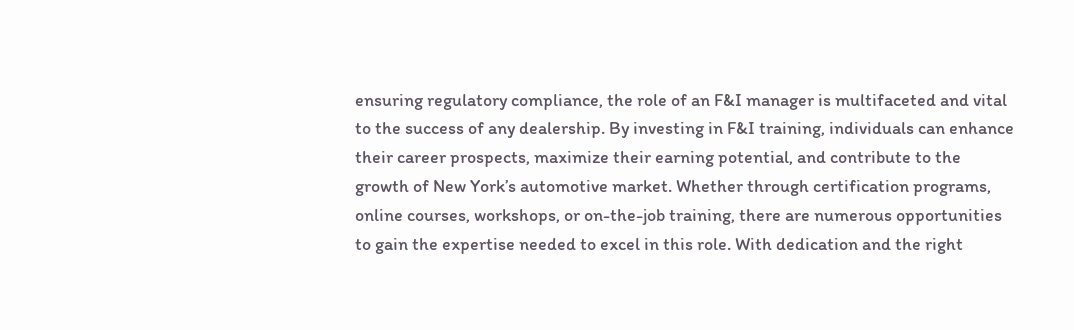ensuring regulatory compliance, the role of an F&I manager is multifaceted and vital to the success of any dealership. By investing in F&I training, individuals can enhance their career prospects, maximize their earning potential, and contribute to the growth of New York’s automotive market. Whether through certification programs, online courses, workshops, or on-the-job training, there are numerous opportunities to gain the expertise needed to excel in this role. With dedication and the right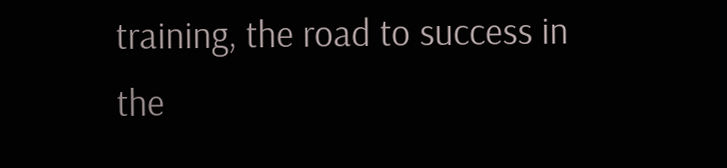training, the road to success in the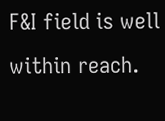F&I field is well within reach.